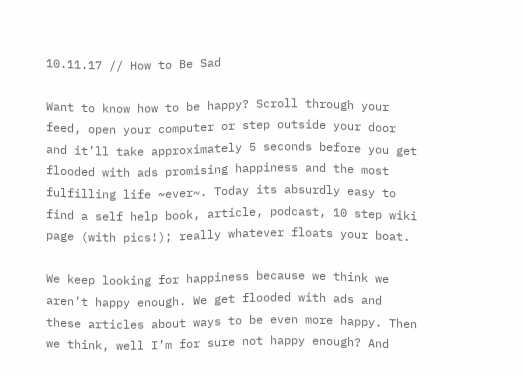10.11.17 // How to Be Sad

Want to know how to be happy? Scroll through your feed, open your computer or step outside your door and it’ll take approximately 5 seconds before you get flooded with ads promising happiness and the most fulfilling life ~ever~. Today its absurdly easy to find a self help book, article, podcast, 10 step wiki page (with pics!); really whatever floats your boat.

We keep looking for happiness because we think we aren’t happy enough. We get flooded with ads and these articles about ways to be even more happy. Then we think, well I’m for sure not happy enough? And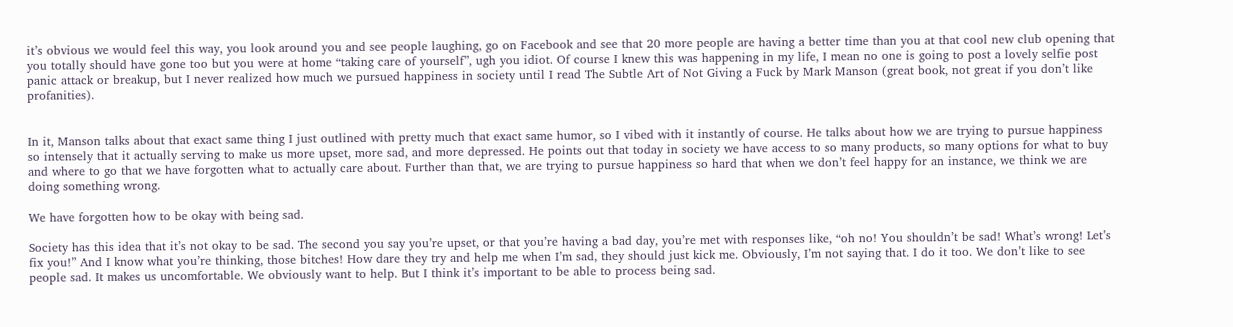it’s obvious we would feel this way, you look around you and see people laughing, go on Facebook and see that 20 more people are having a better time than you at that cool new club opening that you totally should have gone too but you were at home “taking care of yourself”, ugh you idiot. Of course I knew this was happening in my life, I mean no one is going to post a lovely selfie post panic attack or breakup, but I never realized how much we pursued happiness in society until I read The Subtle Art of Not Giving a Fuck by Mark Manson (great book, not great if you don’t like profanities).


In it, Manson talks about that exact same thing I just outlined with pretty much that exact same humor, so I vibed with it instantly of course. He talks about how we are trying to pursue happiness so intensely that it actually serving to make us more upset, more sad, and more depressed. He points out that today in society we have access to so many products, so many options for what to buy and where to go that we have forgotten what to actually care about. Further than that, we are trying to pursue happiness so hard that when we don’t feel happy for an instance, we think we are doing something wrong.

We have forgotten how to be okay with being sad.

Society has this idea that it’s not okay to be sad. The second you say you’re upset, or that you’re having a bad day, you’re met with responses like, “oh no! You shouldn’t be sad! What’s wrong! Let’s fix you!” And I know what you’re thinking, those bitches! How dare they try and help me when I’m sad, they should just kick me. Obviously, I’m not saying that. I do it too. We don’t like to see people sad. It makes us uncomfortable. We obviously want to help. But I think it’s important to be able to process being sad.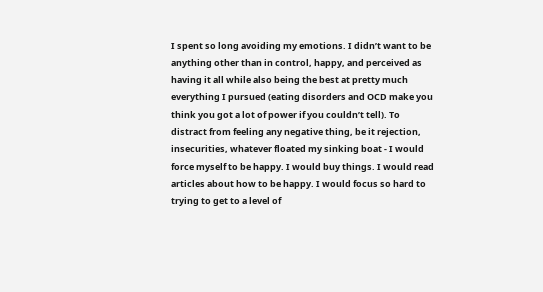I spent so long avoiding my emotions. I didn’t want to be anything other than in control, happy, and perceived as having it all while also being the best at pretty much everything I pursued (eating disorders and OCD make you think you got a lot of power if you couldn’t tell). To distract from feeling any negative thing, be it rejection, insecurities, whatever floated my sinking boat - I would force myself to be happy. I would buy things. I would read articles about how to be happy. I would focus so hard to trying to get to a level of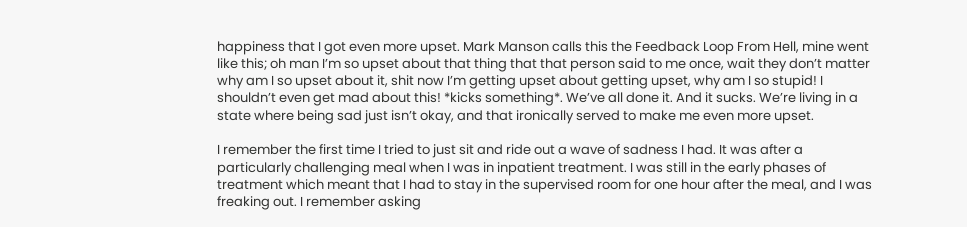happiness that I got even more upset. Mark Manson calls this the Feedback Loop From Hell, mine went like this; oh man I’m so upset about that thing that that person said to me once, wait they don’t matter why am I so upset about it, shit now I’m getting upset about getting upset, why am I so stupid! I shouldn’t even get mad about this! *kicks something*. We’ve all done it. And it sucks. We’re living in a state where being sad just isn’t okay, and that ironically served to make me even more upset.

I remember the first time I tried to just sit and ride out a wave of sadness I had. It was after a particularly challenging meal when I was in inpatient treatment. I was still in the early phases of treatment which meant that I had to stay in the supervised room for one hour after the meal, and I was freaking out. I remember asking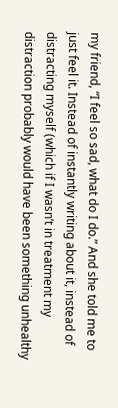my friend, “I feel so sad, what do I do.” And she told me to just feel it. Instead of instantly writing about it, instead of distracting myself (which if I wasn’t in treatment my distraction probably would have been something unhealthy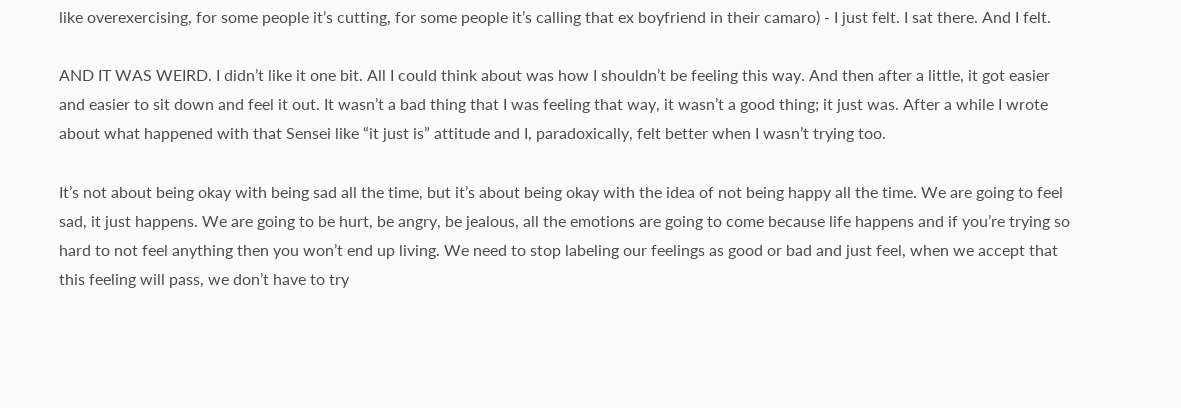like overexercising, for some people it’s cutting, for some people it’s calling that ex boyfriend in their camaro) - I just felt. I sat there. And I felt.

AND IT WAS WEIRD. I didn’t like it one bit. All I could think about was how I shouldn’t be feeling this way. And then after a little, it got easier and easier to sit down and feel it out. It wasn’t a bad thing that I was feeling that way, it wasn’t a good thing; it just was. After a while I wrote about what happened with that Sensei like “it just is” attitude and I, paradoxically, felt better when I wasn’t trying too.

It’s not about being okay with being sad all the time, but it’s about being okay with the idea of not being happy all the time. We are going to feel sad, it just happens. We are going to be hurt, be angry, be jealous, all the emotions are going to come because life happens and if you’re trying so hard to not feel anything then you won’t end up living. We need to stop labeling our feelings as good or bad and just feel, when we accept that this feeling will pass, we don’t have to try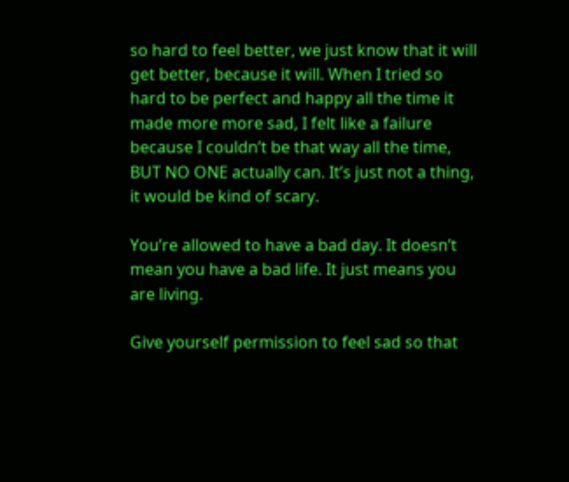so hard to feel better, we just know that it will get better, because it will. When I tried so hard to be perfect and happy all the time it made more more sad, I felt like a failure because I couldn’t be that way all the time, BUT NO ONE actually can. It’s just not a thing, it would be kind of scary.

You’re allowed to have a bad day. It doesn’t mean you have a bad life. It just means you are living.

Give yourself permission to feel sad so that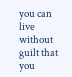you can live without guilt that you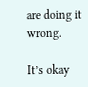are doing it wrong.

It’s okay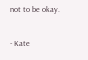not to be okay.

- Kate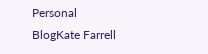Personal BlogKate Farrell